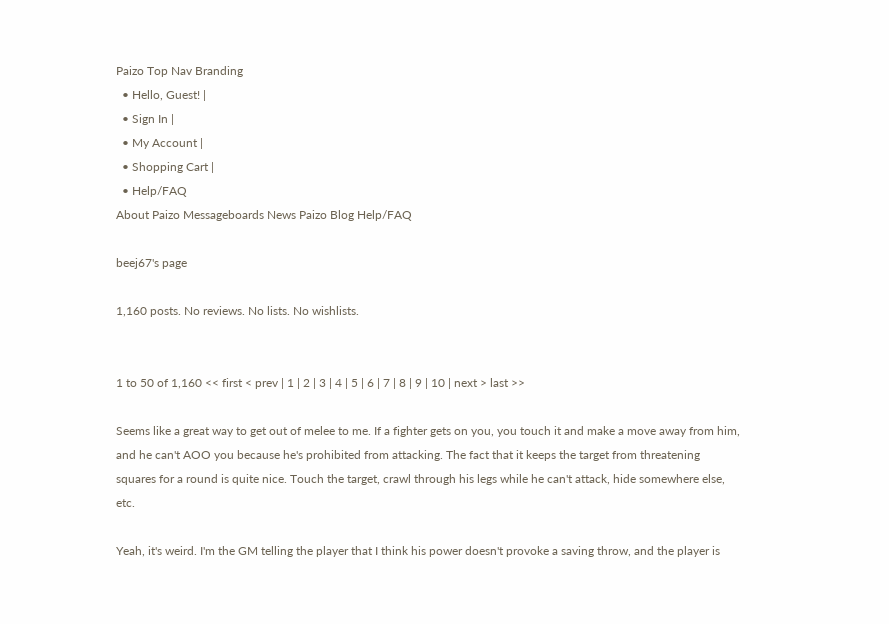Paizo Top Nav Branding
  • Hello, Guest! |
  • Sign In |
  • My Account |
  • Shopping Cart |
  • Help/FAQ
About Paizo Messageboards News Paizo Blog Help/FAQ

beej67's page

1,160 posts. No reviews. No lists. No wishlists.


1 to 50 of 1,160 << first < prev | 1 | 2 | 3 | 4 | 5 | 6 | 7 | 8 | 9 | 10 | next > last >>

Seems like a great way to get out of melee to me. If a fighter gets on you, you touch it and make a move away from him, and he can't AOO you because he's prohibited from attacking. The fact that it keeps the target from threatening squares for a round is quite nice. Touch the target, crawl through his legs while he can't attack, hide somewhere else, etc.

Yeah, it's weird. I'm the GM telling the player that I think his power doesn't provoke a saving throw, and the player is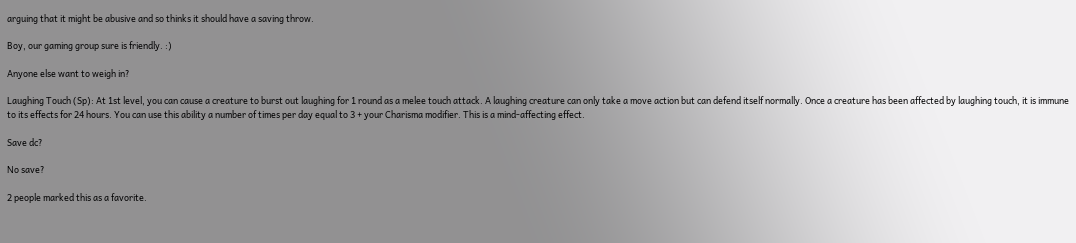arguing that it might be abusive and so thinks it should have a saving throw.

Boy, our gaming group sure is friendly. :)

Anyone else want to weigh in?

Laughing Touch (Sp): At 1st level, you can cause a creature to burst out laughing for 1 round as a melee touch attack. A laughing creature can only take a move action but can defend itself normally. Once a creature has been affected by laughing touch, it is immune to its effects for 24 hours. You can use this ability a number of times per day equal to 3 + your Charisma modifier. This is a mind-affecting effect.

Save dc?

No save?

2 people marked this as a favorite.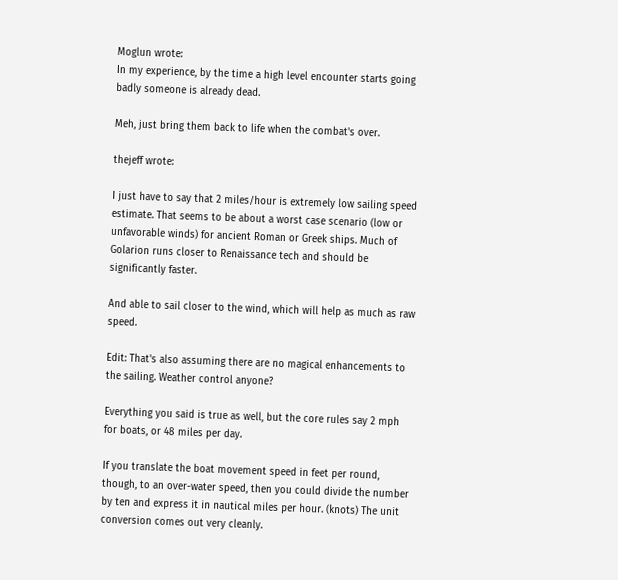Moglun wrote:
In my experience, by the time a high level encounter starts going badly someone is already dead.

Meh, just bring them back to life when the combat's over.

thejeff wrote:

I just have to say that 2 miles/hour is extremely low sailing speed estimate. That seems to be about a worst case scenario (low or unfavorable winds) for ancient Roman or Greek ships. Much of Golarion runs closer to Renaissance tech and should be significantly faster.

And able to sail closer to the wind, which will help as much as raw speed.

Edit: That's also assuming there are no magical enhancements to the sailing. Weather control anyone?

Everything you said is true as well, but the core rules say 2 mph for boats, or 48 miles per day.

If you translate the boat movement speed in feet per round, though, to an over-water speed, then you could divide the number by ten and express it in nautical miles per hour. (knots) The unit conversion comes out very cleanly.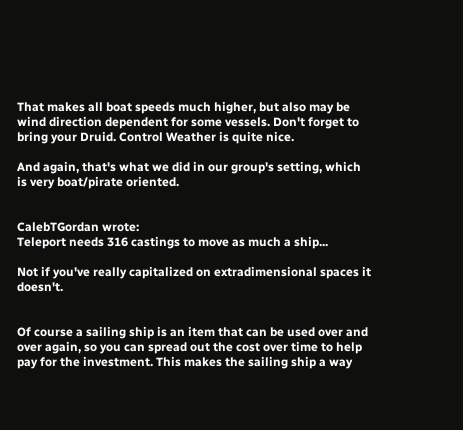That makes all boat speeds much higher, but also may be wind direction dependent for some vessels. Don't forget to bring your Druid. Control Weather is quite nice.

And again, that's what we did in our group's setting, which is very boat/pirate oriented.


CalebTGordan wrote:
Teleport needs 316 castings to move as much a ship...

Not if you've really capitalized on extradimensional spaces it doesn't.


Of course a sailing ship is an item that can be used over and over again, so you can spread out the cost over time to help pay for the investment. This makes the sailing ship a way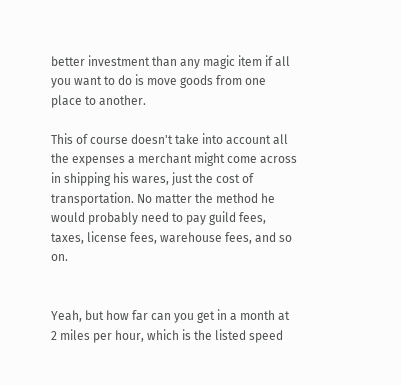better investment than any magic item if all you want to do is move goods from one place to another.

This of course doesn't take into account all the expenses a merchant might come across in shipping his wares, just the cost of transportation. No matter the method he would probably need to pay guild fees, taxes, license fees, warehouse fees, and so on.


Yeah, but how far can you get in a month at 2 miles per hour, which is the listed speed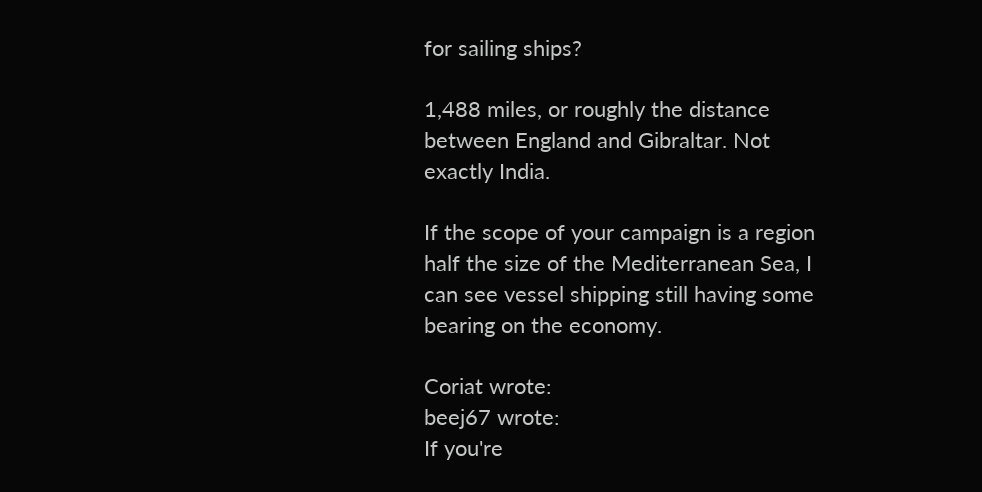for sailing ships?

1,488 miles, or roughly the distance between England and Gibraltar. Not exactly India.

If the scope of your campaign is a region half the size of the Mediterranean Sea, I can see vessel shipping still having some bearing on the economy.

Coriat wrote:
beej67 wrote:
If you're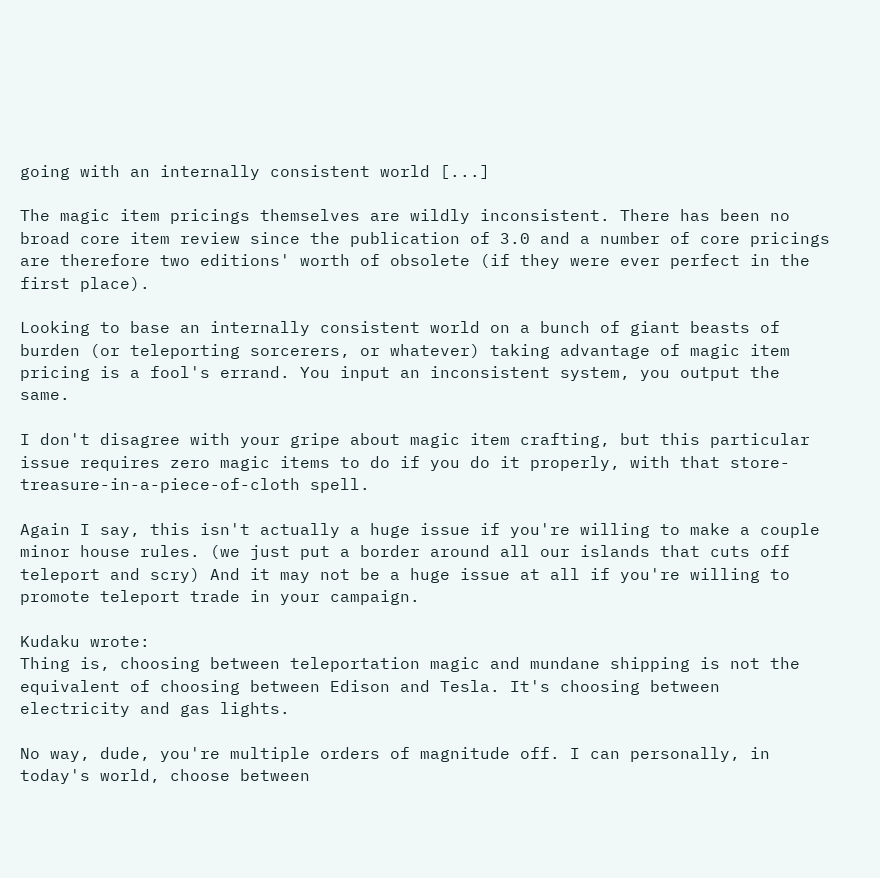going with an internally consistent world [...]

The magic item pricings themselves are wildly inconsistent. There has been no broad core item review since the publication of 3.0 and a number of core pricings are therefore two editions' worth of obsolete (if they were ever perfect in the first place).

Looking to base an internally consistent world on a bunch of giant beasts of burden (or teleporting sorcerers, or whatever) taking advantage of magic item pricing is a fool's errand. You input an inconsistent system, you output the same.

I don't disagree with your gripe about magic item crafting, but this particular issue requires zero magic items to do if you do it properly, with that store-treasure-in-a-piece-of-cloth spell.

Again I say, this isn't actually a huge issue if you're willing to make a couple minor house rules. (we just put a border around all our islands that cuts off teleport and scry) And it may not be a huge issue at all if you're willing to promote teleport trade in your campaign.

Kudaku wrote:
Thing is, choosing between teleportation magic and mundane shipping is not the equivalent of choosing between Edison and Tesla. It's choosing between electricity and gas lights.

No way, dude, you're multiple orders of magnitude off. I can personally, in today's world, choose between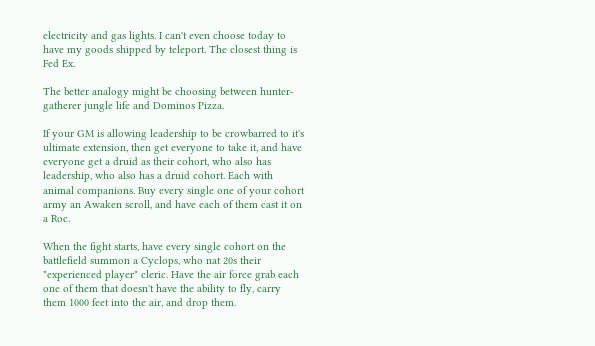electricity and gas lights. I can't even choose today to have my goods shipped by teleport. The closest thing is Fed Ex.

The better analogy might be choosing between hunter-gatherer jungle life and Dominos Pizza.

If your GM is allowing leadership to be crowbarred to it's ultimate extension, then get everyone to take it, and have everyone get a druid as their cohort, who also has leadership, who also has a druid cohort. Each with animal companions. Buy every single one of your cohort army an Awaken scroll, and have each of them cast it on a Roc.

When the fight starts, have every single cohort on the battlefield summon a Cyclops, who nat 20s their "experienced player" cleric. Have the air force grab each one of them that doesn't have the ability to fly, carry them 1000 feet into the air, and drop them.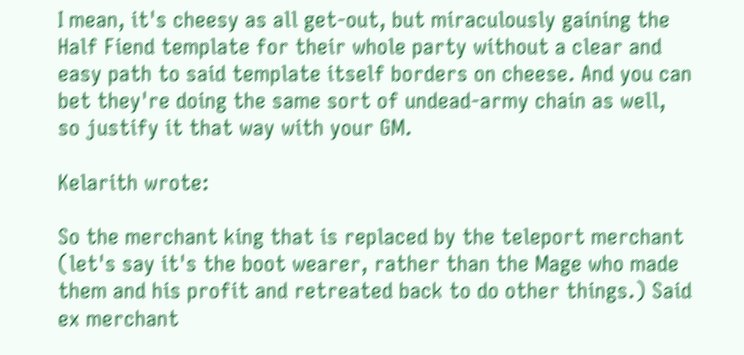I mean, it's cheesy as all get-out, but miraculously gaining the Half Fiend template for their whole party without a clear and easy path to said template itself borders on cheese. And you can bet they're doing the same sort of undead-army chain as well, so justify it that way with your GM.

Kelarith wrote:

So the merchant king that is replaced by the teleport merchant (let's say it's the boot wearer, rather than the Mage who made them and his profit and retreated back to do other things.) Said ex merchant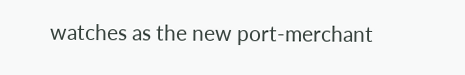watches as the new port-merchant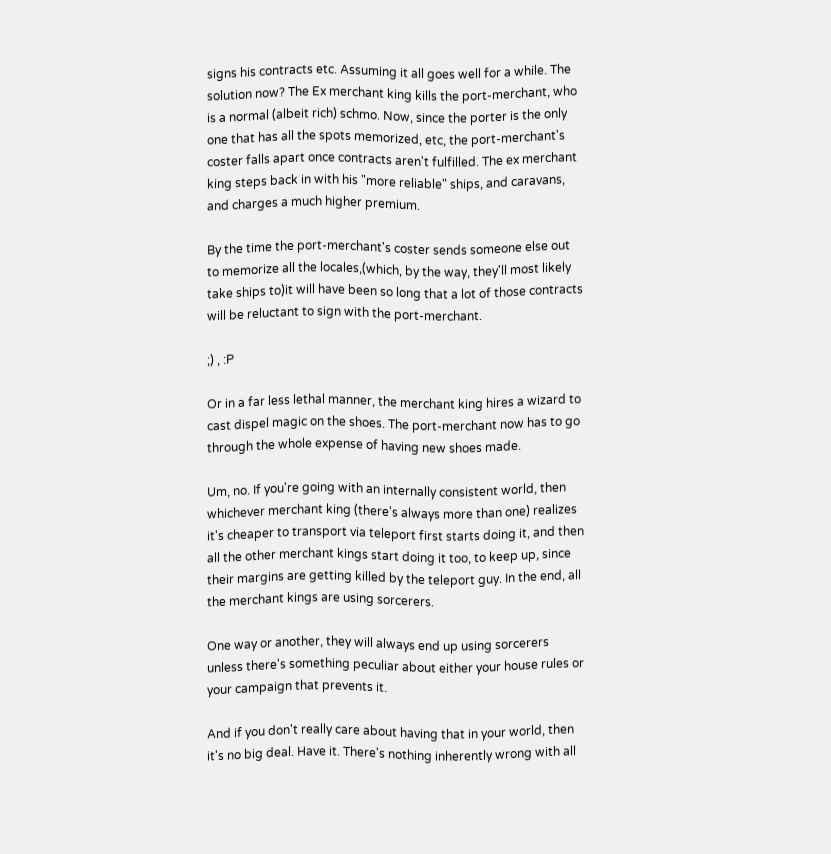signs his contracts etc. Assuming it all goes well for a while. The solution now? The Ex merchant king kills the port-merchant, who is a normal (albeit rich) schmo. Now, since the porter is the only one that has all the spots memorized, etc, the port-merchant's coster falls apart once contracts aren't fulfilled. The ex merchant king steps back in with his "more reliable" ships, and caravans, and charges a much higher premium.

By the time the port-merchant's coster sends someone else out to memorize all the locales,(which, by the way, they'll most likely take ships to)it will have been so long that a lot of those contracts will be reluctant to sign with the port-merchant.

;) , :P

Or in a far less lethal manner, the merchant king hires a wizard to cast dispel magic on the shoes. The port-merchant now has to go through the whole expense of having new shoes made.

Um, no. If you're going with an internally consistent world, then whichever merchant king (there's always more than one) realizes it's cheaper to transport via teleport first starts doing it, and then all the other merchant kings start doing it too, to keep up, since their margins are getting killed by the teleport guy. In the end, all the merchant kings are using sorcerers.

One way or another, they will always end up using sorcerers unless there's something peculiar about either your house rules or your campaign that prevents it.

And if you don't really care about having that in your world, then it's no big deal. Have it. There's nothing inherently wrong with all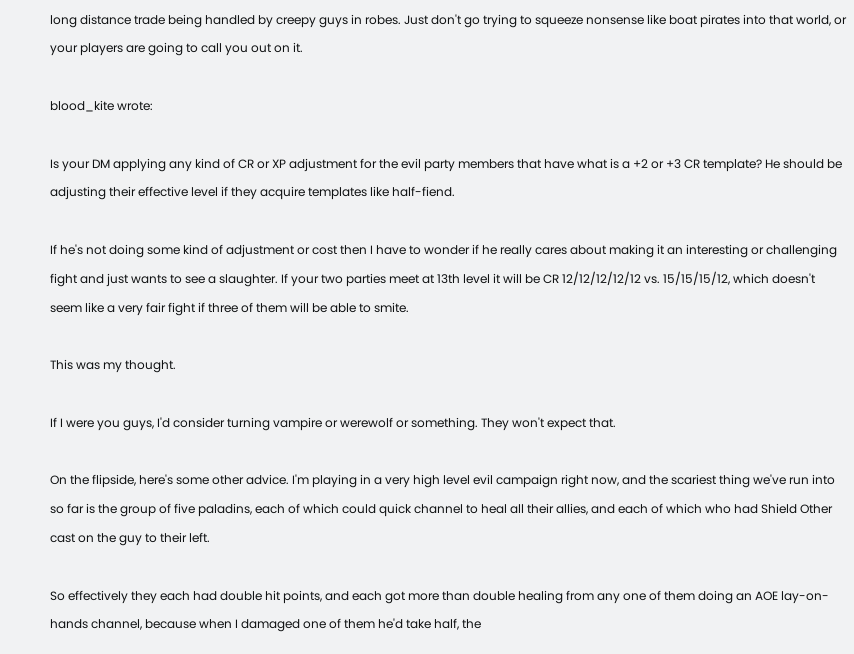long distance trade being handled by creepy guys in robes. Just don't go trying to squeeze nonsense like boat pirates into that world, or your players are going to call you out on it.

blood_kite wrote:

Is your DM applying any kind of CR or XP adjustment for the evil party members that have what is a +2 or +3 CR template? He should be adjusting their effective level if they acquire templates like half-fiend.

If he's not doing some kind of adjustment or cost then I have to wonder if he really cares about making it an interesting or challenging fight and just wants to see a slaughter. If your two parties meet at 13th level it will be CR 12/12/12/12/12 vs. 15/15/15/12, which doesn't seem like a very fair fight if three of them will be able to smite.

This was my thought.

If I were you guys, I'd consider turning vampire or werewolf or something. They won't expect that.

On the flipside, here's some other advice. I'm playing in a very high level evil campaign right now, and the scariest thing we've run into so far is the group of five paladins, each of which could quick channel to heal all their allies, and each of which who had Shield Other cast on the guy to their left.

So effectively they each had double hit points, and each got more than double healing from any one of them doing an AOE lay-on-hands channel, because when I damaged one of them he'd take half, the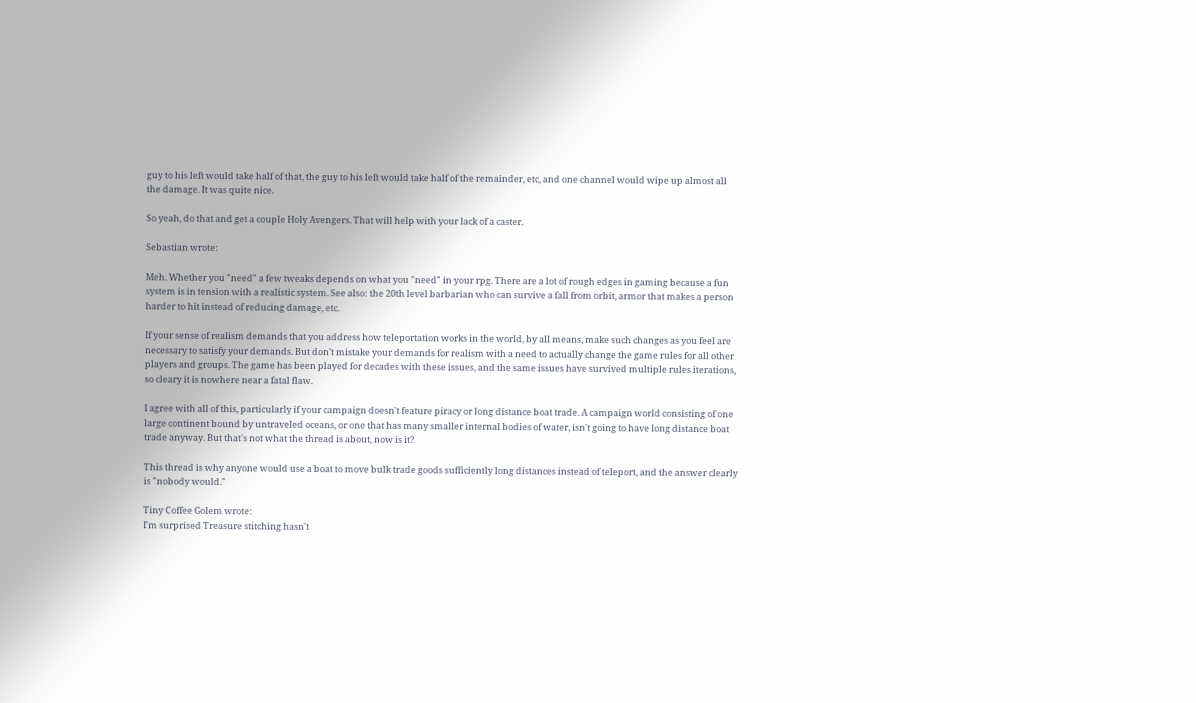guy to his left would take half of that, the guy to his left would take half of the remainder, etc, and one channel would wipe up almost all the damage. It was quite nice.

So yeah, do that and get a couple Holy Avengers. That will help with your lack of a caster.

Sebastian wrote:

Meh. Whether you "need" a few tweaks depends on what you "need" in your rpg. There are a lot of rough edges in gaming because a fun system is in tension with a realistic system. See also: the 20th level barbarian who can survive a fall from orbit, armor that makes a person harder to hit instead of reducing damage, etc.

If your sense of realism demands that you address how teleportation works in the world, by all means, make such changes as you feel are necessary to satisfy your demands. But don't mistake your demands for realism with a need to actually change the game rules for all other players and groups. The game has been played for decades with these issues, and the same issues have survived multiple rules iterations, so cleary it is nowhere near a fatal flaw.

I agree with all of this, particularly if your campaign doesn't feature piracy or long distance boat trade. A campaign world consisting of one large continent bound by untraveled oceans, or one that has many smaller internal bodies of water, isn't going to have long distance boat trade anyway. But that's not what the thread is about, now is it?

This thread is why anyone would use a boat to move bulk trade goods sufficiently long distances instead of teleport, and the answer clearly is "nobody would."

Tiny Coffee Golem wrote:
I'm surprised Treasure stitching hasn't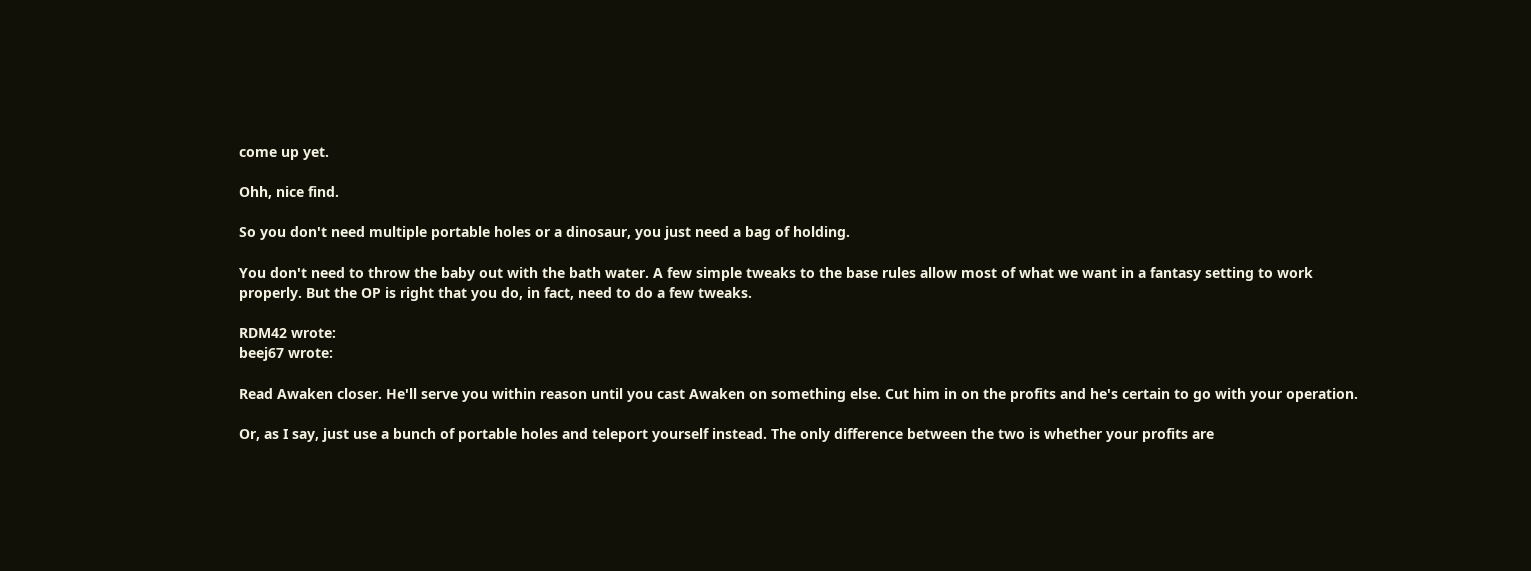come up yet.

Ohh, nice find.

So you don't need multiple portable holes or a dinosaur, you just need a bag of holding.

You don't need to throw the baby out with the bath water. A few simple tweaks to the base rules allow most of what we want in a fantasy setting to work properly. But the OP is right that you do, in fact, need to do a few tweaks.

RDM42 wrote:
beej67 wrote:

Read Awaken closer. He'll serve you within reason until you cast Awaken on something else. Cut him in on the profits and he's certain to go with your operation.

Or, as I say, just use a bunch of portable holes and teleport yourself instead. The only difference between the two is whether your profits are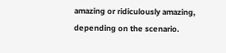amazing or ridiculously amazing, depending on the scenario.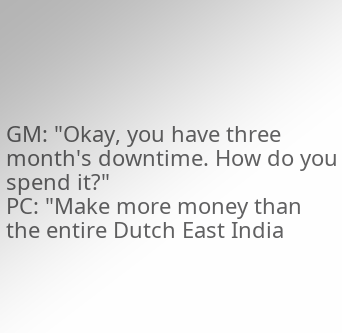GM: "Okay, you have three month's downtime. How do you spend it?"
PC: "Make more money than the entire Dutch East India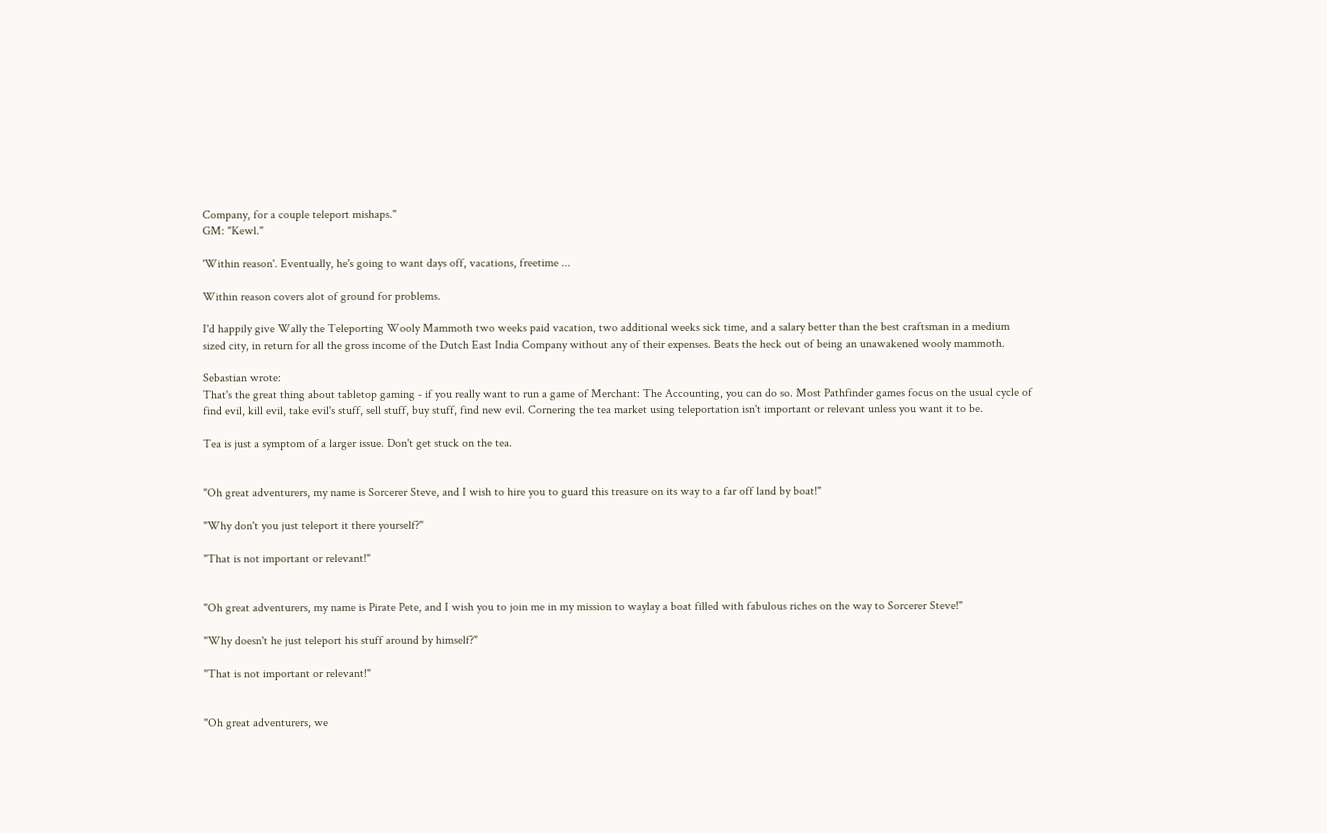Company, for a couple teleport mishaps."
GM: "Kewl."

'Within reason'. Eventually, he's going to want days off, vacations, freetime ...

Within reason covers alot of ground for problems.

I'd happily give Wally the Teleporting Wooly Mammoth two weeks paid vacation, two additional weeks sick time, and a salary better than the best craftsman in a medium sized city, in return for all the gross income of the Dutch East India Company without any of their expenses. Beats the heck out of being an unawakened wooly mammoth.

Sebastian wrote:
That's the great thing about tabletop gaming - if you really want to run a game of Merchant: The Accounting, you can do so. Most Pathfinder games focus on the usual cycle of find evil, kill evil, take evil's stuff, sell stuff, buy stuff, find new evil. Cornering the tea market using teleportation isn't important or relevant unless you want it to be.

Tea is just a symptom of a larger issue. Don't get stuck on the tea.


"Oh great adventurers, my name is Sorcerer Steve, and I wish to hire you to guard this treasure on its way to a far off land by boat!"

"Why don't you just teleport it there yourself?"

"That is not important or relevant!"


"Oh great adventurers, my name is Pirate Pete, and I wish you to join me in my mission to waylay a boat filled with fabulous riches on the way to Sorcerer Steve!"

"Why doesn't he just teleport his stuff around by himself?"

"That is not important or relevant!"


"Oh great adventurers, we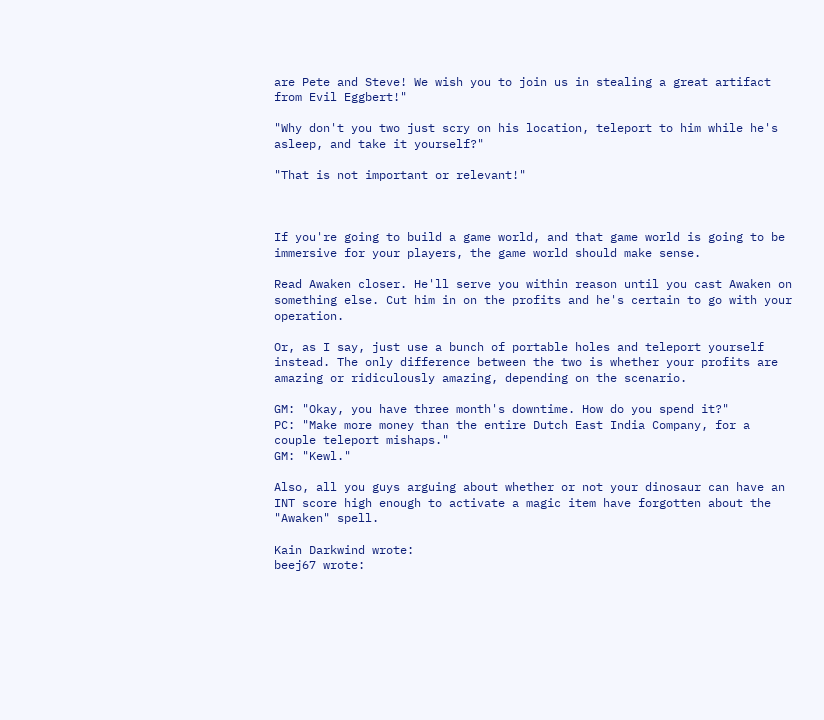are Pete and Steve! We wish you to join us in stealing a great artifact from Evil Eggbert!"

"Why don't you two just scry on his location, teleport to him while he's asleep, and take it yourself?"

"That is not important or relevant!"



If you're going to build a game world, and that game world is going to be immersive for your players, the game world should make sense.

Read Awaken closer. He'll serve you within reason until you cast Awaken on something else. Cut him in on the profits and he's certain to go with your operation.

Or, as I say, just use a bunch of portable holes and teleport yourself instead. The only difference between the two is whether your profits are amazing or ridiculously amazing, depending on the scenario.

GM: "Okay, you have three month's downtime. How do you spend it?"
PC: "Make more money than the entire Dutch East India Company, for a couple teleport mishaps."
GM: "Kewl."

Also, all you guys arguing about whether or not your dinosaur can have an INT score high enough to activate a magic item have forgotten about the "Awaken" spell.

Kain Darkwind wrote:
beej67 wrote: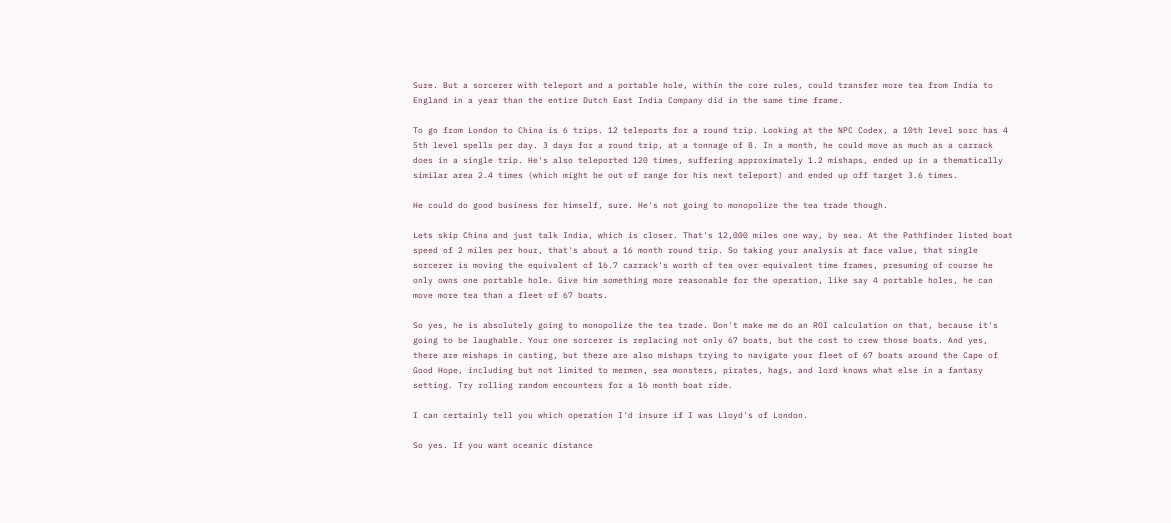Sure. But a sorcerer with teleport and a portable hole, within the core rules, could transfer more tea from India to England in a year than the entire Dutch East India Company did in the same time frame.

To go from London to China is 6 trips. 12 teleports for a round trip. Looking at the NPC Codex, a 10th level sorc has 4 5th level spells per day. 3 days for a round trip, at a tonnage of 8. In a month, he could move as much as a carrack does in a single trip. He's also teleported 120 times, suffering approximately 1.2 mishaps, ended up in a thematically similar area 2.4 times (which might be out of range for his next teleport) and ended up off target 3.6 times.

He could do good business for himself, sure. He's not going to monopolize the tea trade though.

Lets skip China and just talk India, which is closer. That's 12,000 miles one way, by sea. At the Pathfinder listed boat speed of 2 miles per hour, that's about a 16 month round trip. So taking your analysis at face value, that single sorcerer is moving the equivalent of 16.7 carrack's worth of tea over equivalent time frames, presuming of course he only owns one portable hole. Give him something more reasonable for the operation, like say 4 portable holes, he can move more tea than a fleet of 67 boats.

So yes, he is absolutely going to monopolize the tea trade. Don't make me do an ROI calculation on that, because it's going to be laughable. Your one sorcerer is replacing not only 67 boats, but the cost to crew those boats. And yes, there are mishaps in casting, but there are also mishaps trying to navigate your fleet of 67 boats around the Cape of Good Hope, including but not limited to mermen, sea monsters, pirates, hags, and lord knows what else in a fantasy setting. Try rolling random encounters for a 16 month boat ride.

I can certainly tell you which operation I'd insure if I was Lloyd's of London.

So yes. If you want oceanic distance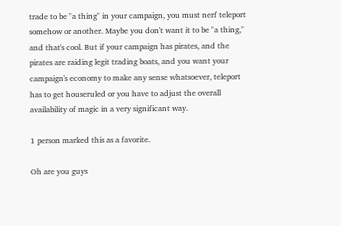trade to be "a thing" in your campaign, you must nerf teleport somehow or another. Maybe you don't want it to be "a thing," and that's cool. But if your campaign has pirates, and the pirates are raiding legit trading boats, and you want your campaign's economy to make any sense whatsoever, teleport has to get houseruled or you have to adjust the overall availability of magic in a very significant way.

1 person marked this as a favorite.

Oh are you guys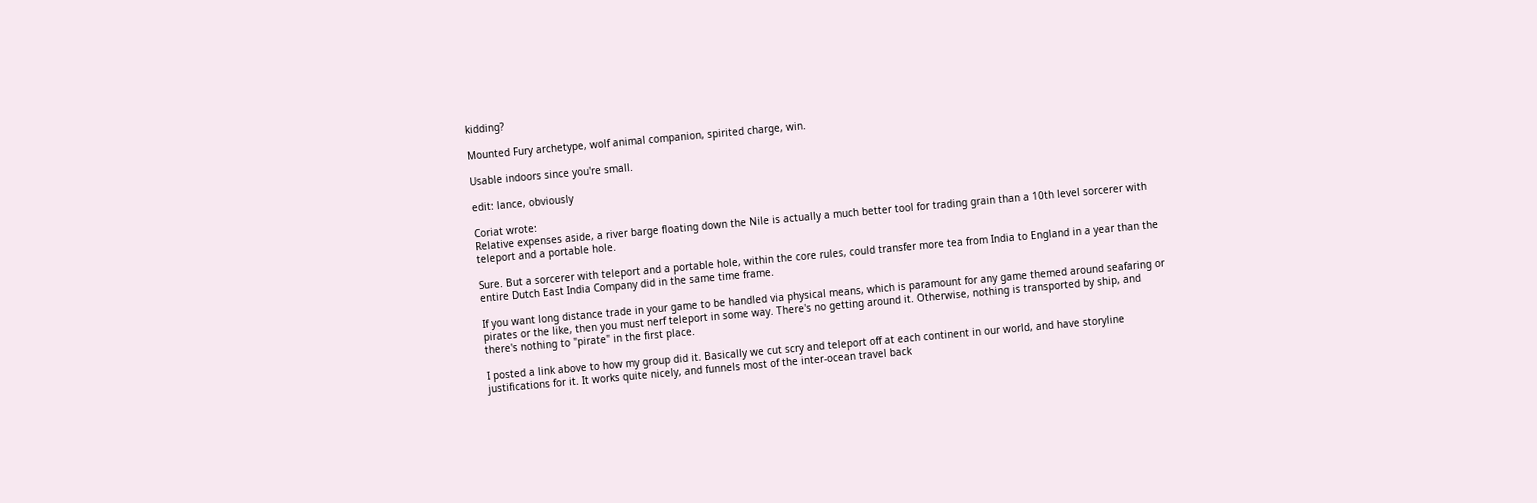kidding?

Mounted Fury archetype, wolf animal companion, spirited charge, win.

Usable indoors since you're small.

edit: lance, obviously

Coriat wrote:
Relative expenses aside, a river barge floating down the Nile is actually a much better tool for trading grain than a 10th level sorcerer with teleport and a portable hole.

Sure. But a sorcerer with teleport and a portable hole, within the core rules, could transfer more tea from India to England in a year than the entire Dutch East India Company did in the same time frame.

If you want long distance trade in your game to be handled via physical means, which is paramount for any game themed around seafaring or pirates or the like, then you must nerf teleport in some way. There's no getting around it. Otherwise, nothing is transported by ship, and there's nothing to "pirate" in the first place.

I posted a link above to how my group did it. Basically we cut scry and teleport off at each continent in our world, and have storyline justifications for it. It works quite nicely, and funnels most of the inter-ocean travel back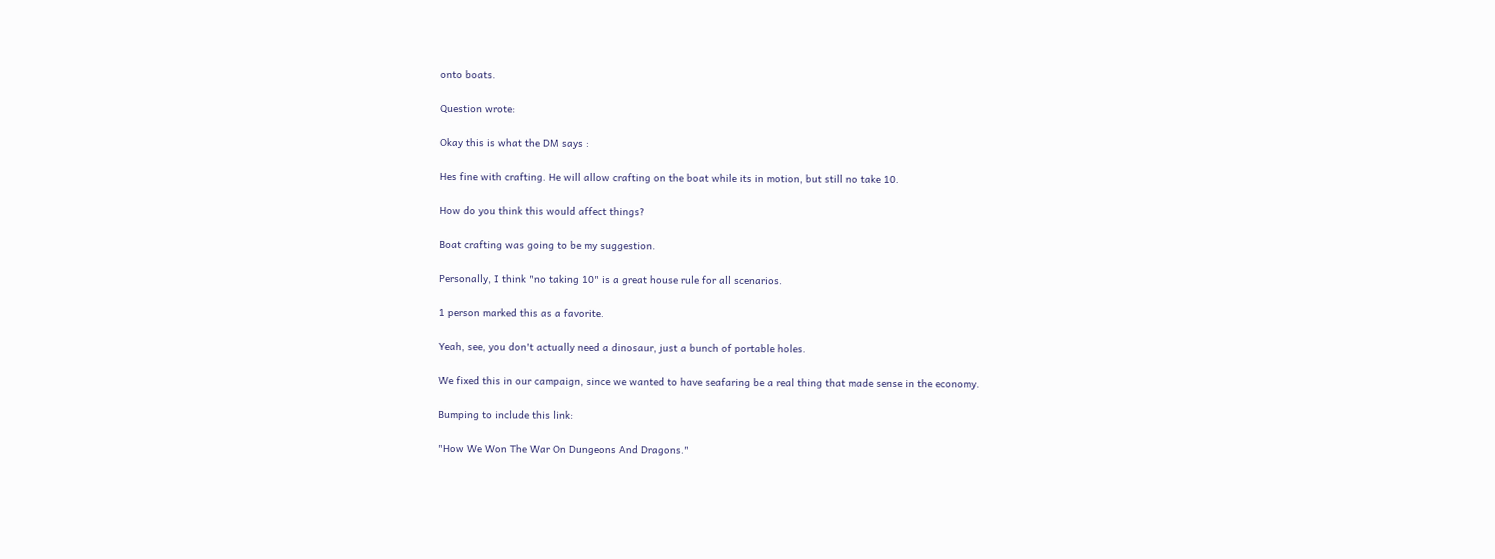onto boats.

Question wrote:

Okay this is what the DM says :

Hes fine with crafting. He will allow crafting on the boat while its in motion, but still no take 10.

How do you think this would affect things?

Boat crafting was going to be my suggestion.

Personally, I think "no taking 10" is a great house rule for all scenarios.

1 person marked this as a favorite.

Yeah, see, you don't actually need a dinosaur, just a bunch of portable holes.

We fixed this in our campaign, since we wanted to have seafaring be a real thing that made sense in the economy.

Bumping to include this link:

"How We Won The War On Dungeons And Dragons."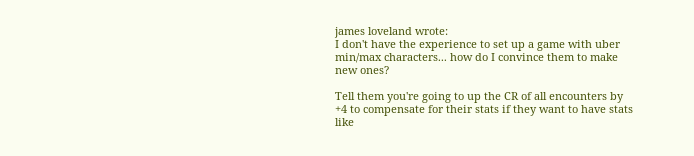james loveland wrote:
I don't have the experience to set up a game with uber min/max characters... how do I convince them to make new ones?

Tell them you're going to up the CR of all encounters by +4 to compensate for their stats if they want to have stats like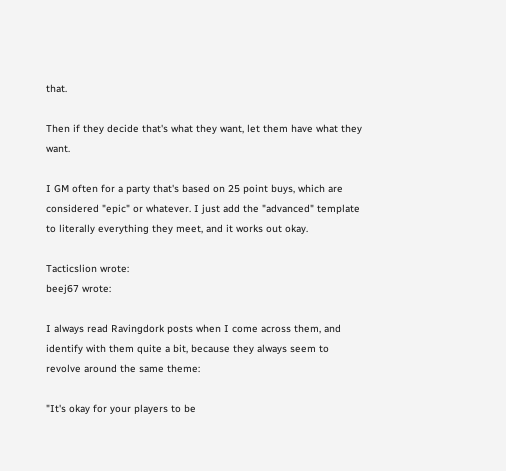that.

Then if they decide that's what they want, let them have what they want.

I GM often for a party that's based on 25 point buys, which are considered "epic" or whatever. I just add the "advanced" template to literally everything they meet, and it works out okay.

Tacticslion wrote:
beej67 wrote:

I always read Ravingdork posts when I come across them, and identify with them quite a bit, because they always seem to revolve around the same theme:

"It's okay for your players to be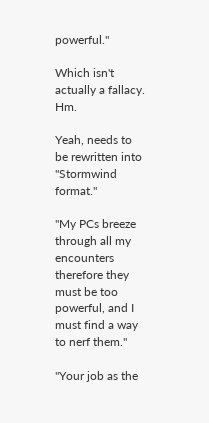powerful."

Which isn't actually a fallacy. Hm.

Yeah, needs to be rewritten into "Stormwind format."

"My PCs breeze through all my encounters therefore they must be too powerful, and I must find a way to nerf them."

"Your job as the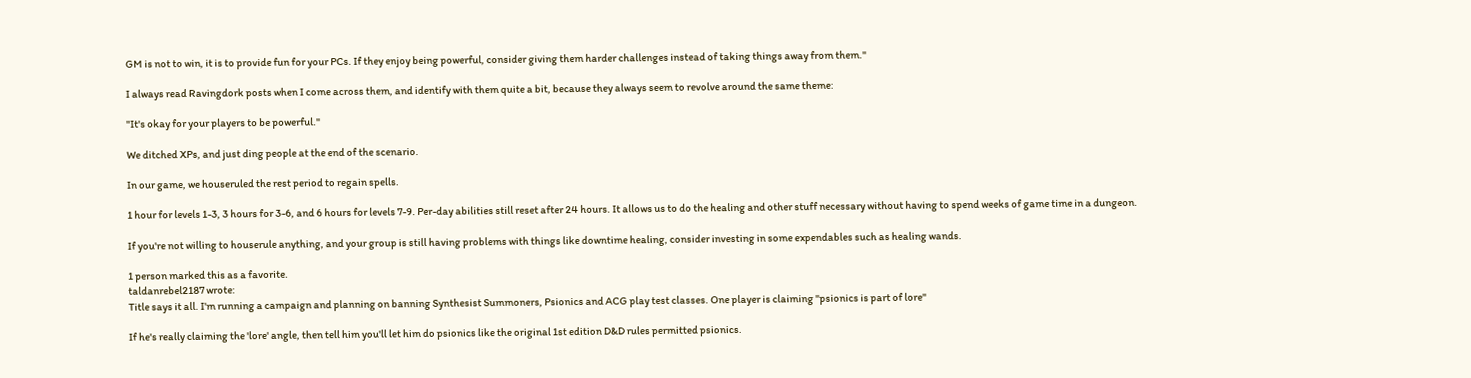GM is not to win, it is to provide fun for your PCs. If they enjoy being powerful, consider giving them harder challenges instead of taking things away from them."

I always read Ravingdork posts when I come across them, and identify with them quite a bit, because they always seem to revolve around the same theme:

"It's okay for your players to be powerful."

We ditched XPs, and just ding people at the end of the scenario.

In our game, we houseruled the rest period to regain spells.

1 hour for levels 1-3, 3 hours for 3-6, and 6 hours for levels 7-9. Per-day abilities still reset after 24 hours. It allows us to do the healing and other stuff necessary without having to spend weeks of game time in a dungeon.

If you're not willing to houserule anything, and your group is still having problems with things like downtime healing, consider investing in some expendables such as healing wands.

1 person marked this as a favorite.
taldanrebel2187 wrote:
Title says it all. I'm running a campaign and planning on banning Synthesist Summoners, Psionics and ACG play test classes. One player is claiming "psionics is part of lore"

If he's really claiming the 'lore' angle, then tell him you'll let him do psionics like the original 1st edition D&D rules permitted psionics.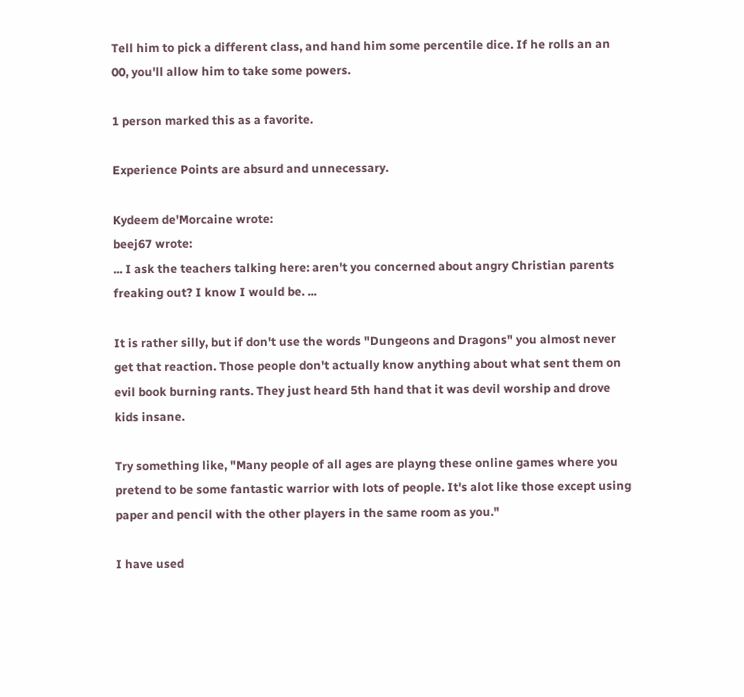Tell him to pick a different class, and hand him some percentile dice. If he rolls an an 00, you'll allow him to take some powers.

1 person marked this as a favorite.

Experience Points are absurd and unnecessary.

Kydeem de'Morcaine wrote:
beej67 wrote:
... I ask the teachers talking here: aren't you concerned about angry Christian parents freaking out? I know I would be. ...

It is rather silly, but if don't use the words "Dungeons and Dragons" you almost never get that reaction. Those people don't actually know anything about what sent them on evil book burning rants. They just heard 5th hand that it was devil worship and drove kids insane.

Try something like, "Many people of all ages are playng these online games where you pretend to be some fantastic warrior with lots of people. It's alot like those except using paper and pencil with the other players in the same room as you."

I have used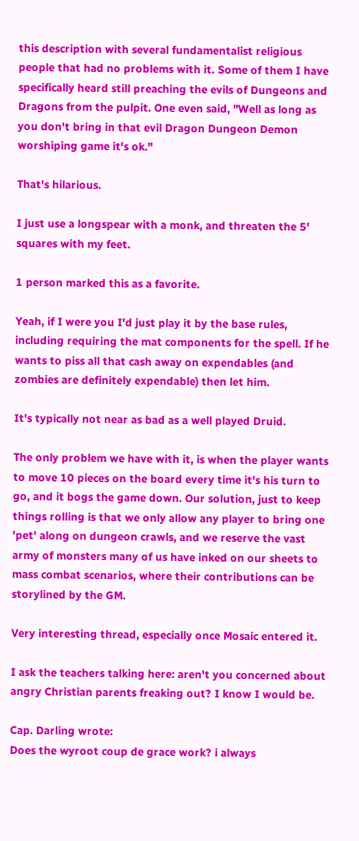this description with several fundamentalist religious people that had no problems with it. Some of them I have specifically heard still preaching the evils of Dungeons and Dragons from the pulpit. One even said, "Well as long as you don't bring in that evil Dragon Dungeon Demon worshiping game it's ok."

That's hilarious.

I just use a longspear with a monk, and threaten the 5' squares with my feet.

1 person marked this as a favorite.

Yeah, if I were you I'd just play it by the base rules, including requiring the mat components for the spell. If he wants to piss all that cash away on expendables (and zombies are definitely expendable) then let him.

It's typically not near as bad as a well played Druid.

The only problem we have with it, is when the player wants to move 10 pieces on the board every time it's his turn to go, and it bogs the game down. Our solution, just to keep things rolling is that we only allow any player to bring one 'pet' along on dungeon crawls, and we reserve the vast army of monsters many of us have inked on our sheets to mass combat scenarios, where their contributions can be storylined by the GM.

Very interesting thread, especially once Mosaic entered it.

I ask the teachers talking here: aren't you concerned about angry Christian parents freaking out? I know I would be.

Cap. Darling wrote:
Does the wyroot coup de grace work? i always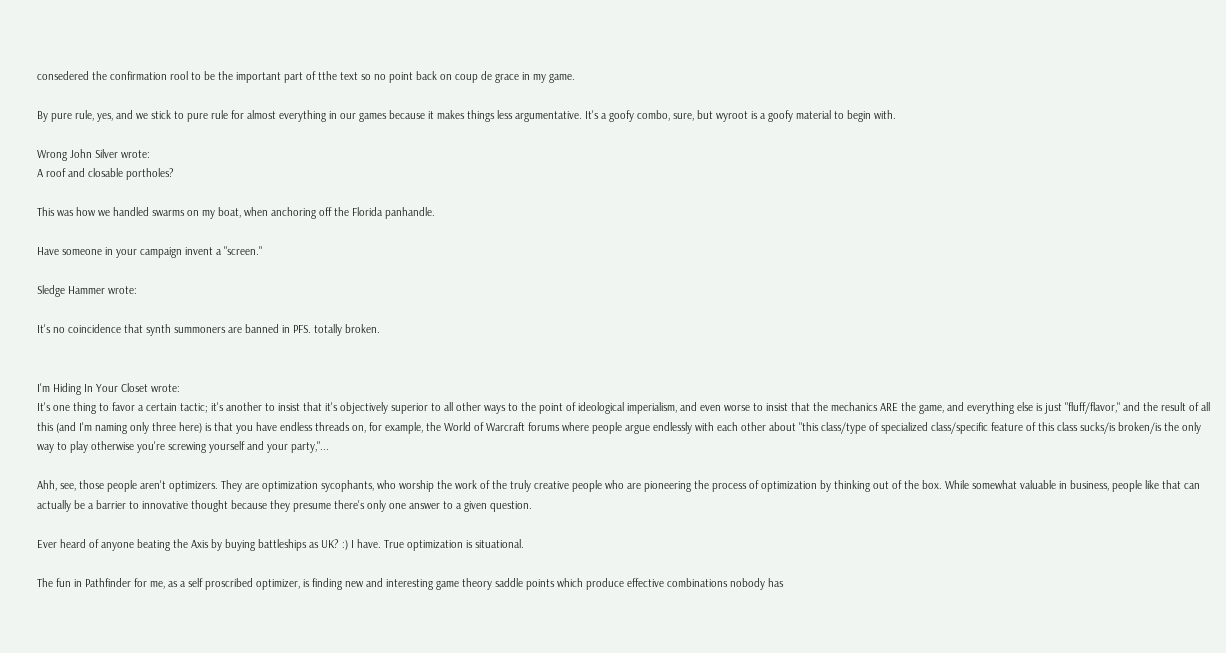consedered the confirmation rool to be the important part of tthe text so no point back on coup de grace in my game.

By pure rule, yes, and we stick to pure rule for almost everything in our games because it makes things less argumentative. It's a goofy combo, sure, but wyroot is a goofy material to begin with.

Wrong John Silver wrote:
A roof and closable portholes?

This was how we handled swarms on my boat, when anchoring off the Florida panhandle.

Have someone in your campaign invent a "screen."

Sledge Hammer wrote:

It's no coincidence that synth summoners are banned in PFS. totally broken.


I'm Hiding In Your Closet wrote:
It's one thing to favor a certain tactic; it's another to insist that it's objectively superior to all other ways to the point of ideological imperialism, and even worse to insist that the mechanics ARE the game, and everything else is just "fluff/flavor," and the result of all this (and I'm naming only three here) is that you have endless threads on, for example, the World of Warcraft forums where people argue endlessly with each other about "this class/type of specialized class/specific feature of this class sucks/is broken/is the only way to play otherwise you're screwing yourself and your party,"...

Ahh, see, those people aren't optimizers. They are optimization sycophants, who worship the work of the truly creative people who are pioneering the process of optimization by thinking out of the box. While somewhat valuable in business, people like that can actually be a barrier to innovative thought because they presume there's only one answer to a given question.

Ever heard of anyone beating the Axis by buying battleships as UK? :) I have. True optimization is situational.

The fun in Pathfinder for me, as a self proscribed optimizer, is finding new and interesting game theory saddle points which produce effective combinations nobody has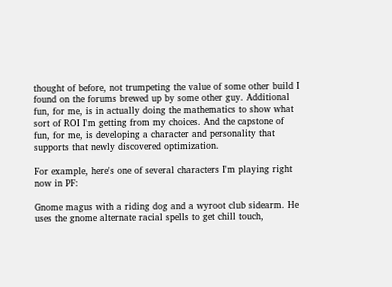thought of before, not trumpeting the value of some other build I found on the forums brewed up by some other guy. Additional fun, for me, is in actually doing the mathematics to show what sort of ROI I'm getting from my choices. And the capstone of fun, for me, is developing a character and personality that supports that newly discovered optimization.

For example, here's one of several characters I'm playing right now in PF:

Gnome magus with a riding dog and a wyroot club sidearm. He uses the gnome alternate racial spells to get chill touch,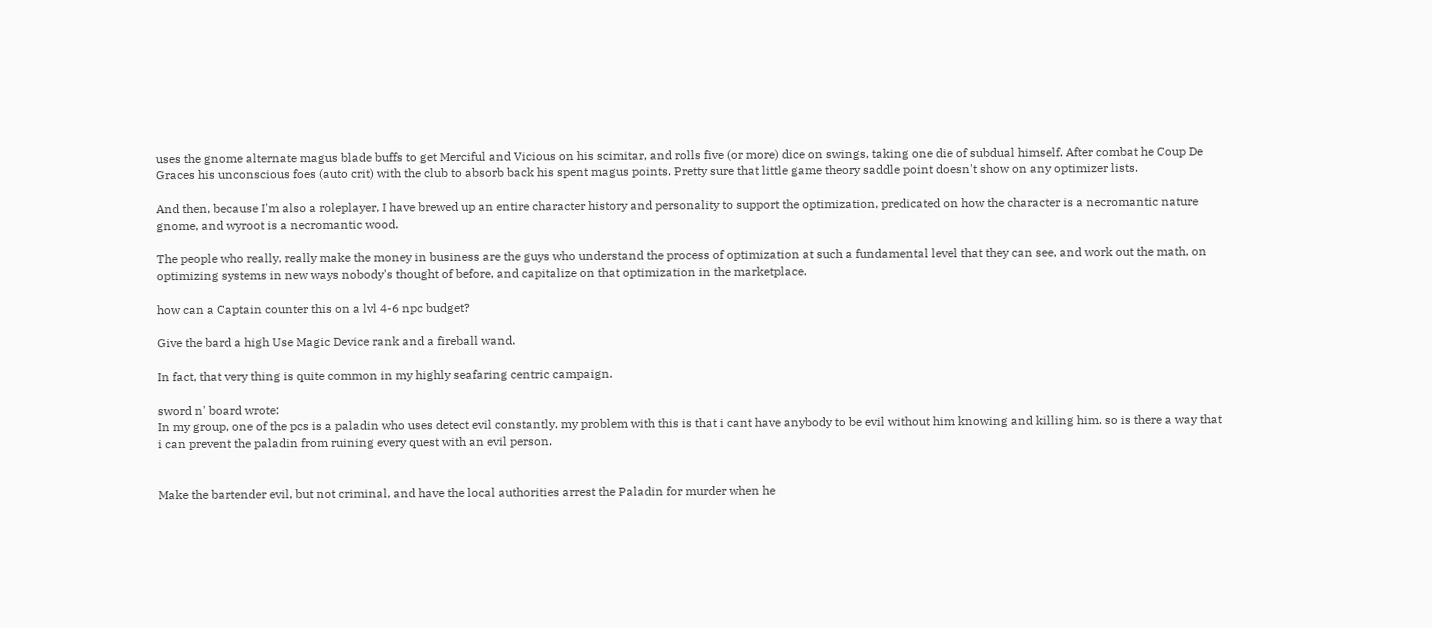uses the gnome alternate magus blade buffs to get Merciful and Vicious on his scimitar, and rolls five (or more) dice on swings, taking one die of subdual himself. After combat he Coup De Graces his unconscious foes (auto crit) with the club to absorb back his spent magus points. Pretty sure that little game theory saddle point doesn't show on any optimizer lists.

And then, because I'm also a roleplayer, I have brewed up an entire character history and personality to support the optimization, predicated on how the character is a necromantic nature gnome, and wyroot is a necromantic wood.

The people who really, really make the money in business are the guys who understand the process of optimization at such a fundamental level that they can see, and work out the math, on optimizing systems in new ways nobody's thought of before, and capitalize on that optimization in the marketplace.

how can a Captain counter this on a lvl 4-6 npc budget?

Give the bard a high Use Magic Device rank and a fireball wand.

In fact, that very thing is quite common in my highly seafaring centric campaign.

sword n' board wrote:
In my group, one of the pcs is a paladin who uses detect evil constantly. my problem with this is that i cant have anybody to be evil without him knowing and killing him. so is there a way that i can prevent the paladin from ruining every quest with an evil person.


Make the bartender evil, but not criminal, and have the local authorities arrest the Paladin for murder when he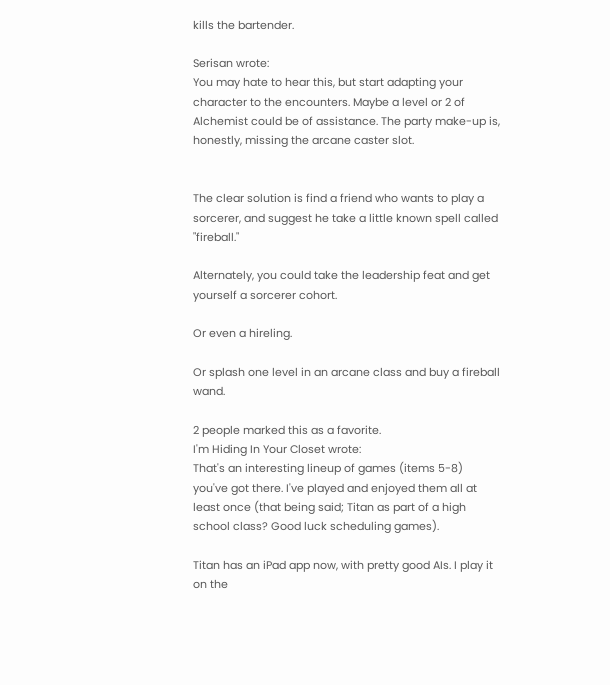kills the bartender.

Serisan wrote:
You may hate to hear this, but start adapting your character to the encounters. Maybe a level or 2 of Alchemist could be of assistance. The party make-up is, honestly, missing the arcane caster slot.


The clear solution is find a friend who wants to play a sorcerer, and suggest he take a little known spell called "fireball."

Alternately, you could take the leadership feat and get yourself a sorcerer cohort.

Or even a hireling.

Or splash one level in an arcane class and buy a fireball wand.

2 people marked this as a favorite.
I'm Hiding In Your Closet wrote:
That's an interesting lineup of games (items 5-8) you've got there. I've played and enjoyed them all at least once (that being said; Titan as part of a high school class? Good luck scheduling games).

Titan has an iPad app now, with pretty good AIs. I play it on the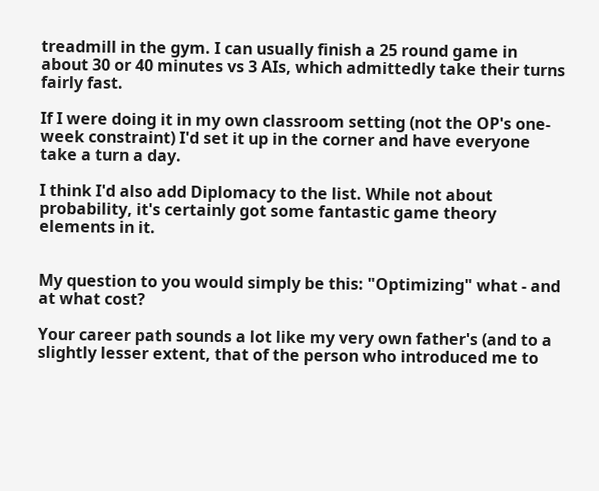treadmill in the gym. I can usually finish a 25 round game in about 30 or 40 minutes vs 3 AIs, which admittedly take their turns fairly fast.

If I were doing it in my own classroom setting (not the OP's one-week constraint) I'd set it up in the corner and have everyone take a turn a day.

I think I'd also add Diplomacy to the list. While not about probability, it's certainly got some fantastic game theory elements in it.


My question to you would simply be this: "Optimizing" what - and at what cost?

Your career path sounds a lot like my very own father's (and to a slightly lesser extent, that of the person who introduced me to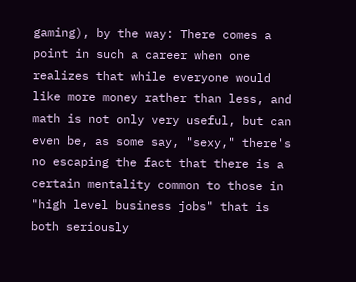gaming), by the way: There comes a point in such a career when one realizes that while everyone would like more money rather than less, and math is not only very useful, but can even be, as some say, "sexy," there's no escaping the fact that there is a certain mentality common to those in "high level business jobs" that is both seriously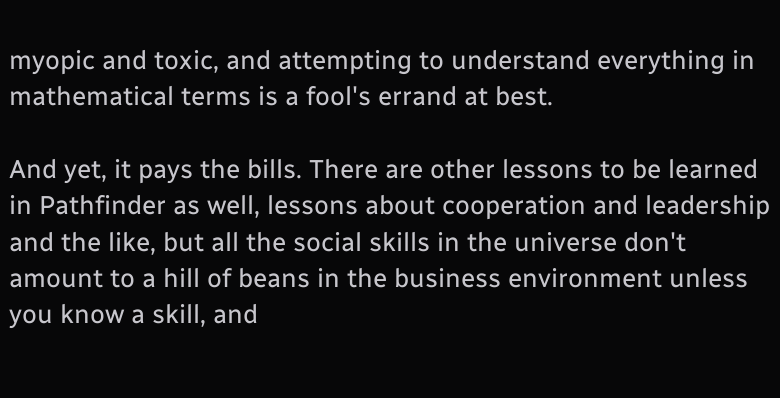myopic and toxic, and attempting to understand everything in mathematical terms is a fool's errand at best.

And yet, it pays the bills. There are other lessons to be learned in Pathfinder as well, lessons about cooperation and leadership and the like, but all the social skills in the universe don't amount to a hill of beans in the business environment unless you know a skill, and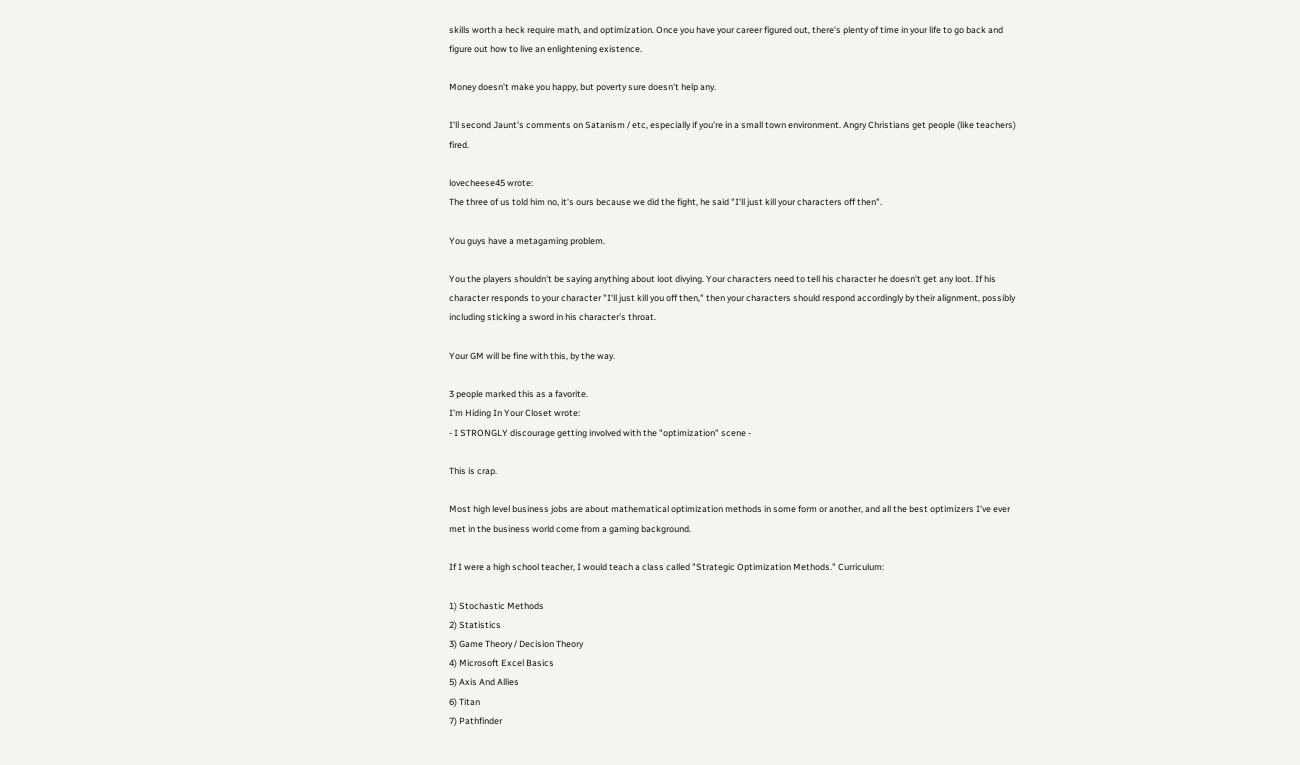skills worth a heck require math, and optimization. Once you have your career figured out, there's plenty of time in your life to go back and figure out how to live an enlightening existence.

Money doesn't make you happy, but poverty sure doesn't help any.

I'll second Jaunt's comments on Satanism / etc, especially if you're in a small town environment. Angry Christians get people (like teachers) fired.

lovecheese45 wrote:
The three of us told him no, it's ours because we did the fight, he said "I'll just kill your characters off then".

You guys have a metagaming problem.

You the players shouldn't be saying anything about loot divying. Your characters need to tell his character he doesn't get any loot. If his character responds to your character "I'll just kill you off then," then your characters should respond accordingly by their alignment, possibly including sticking a sword in his character's throat.

Your GM will be fine with this, by the way.

3 people marked this as a favorite.
I'm Hiding In Your Closet wrote:
- I STRONGLY discourage getting involved with the "optimization" scene -

This is crap.

Most high level business jobs are about mathematical optimization methods in some form or another, and all the best optimizers I've ever met in the business world come from a gaming background.

If I were a high school teacher, I would teach a class called "Strategic Optimization Methods." Curriculum:

1) Stochastic Methods
2) Statistics
3) Game Theory / Decision Theory
4) Microsoft Excel Basics
5) Axis And Allies
6) Titan
7) Pathfinder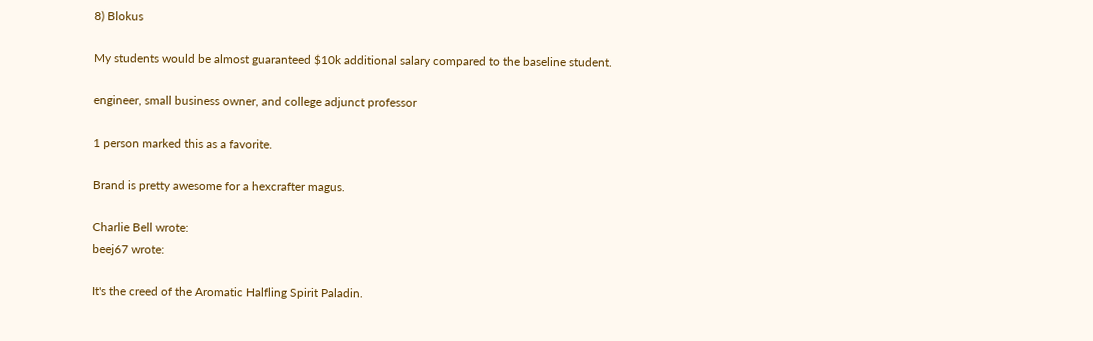8) Blokus

My students would be almost guaranteed $10k additional salary compared to the baseline student.

engineer, small business owner, and college adjunct professor

1 person marked this as a favorite.

Brand is pretty awesome for a hexcrafter magus.

Charlie Bell wrote:
beej67 wrote:

It's the creed of the Aromatic Halfling Spirit Paladin.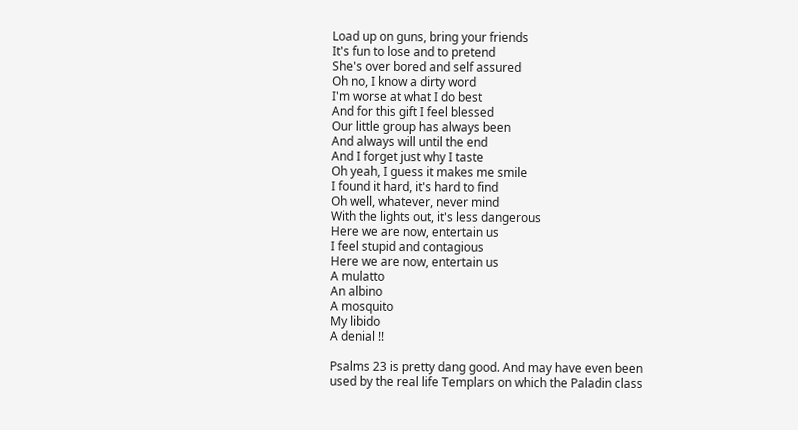Load up on guns, bring your friends
It's fun to lose and to pretend
She's over bored and self assured
Oh no, I know a dirty word
I'm worse at what I do best
And for this gift I feel blessed
Our little group has always been
And always will until the end
And I forget just why I taste
Oh yeah, I guess it makes me smile
I found it hard, it's hard to find
Oh well, whatever, never mind
With the lights out, it's less dangerous
Here we are now, entertain us
I feel stupid and contagious
Here we are now, entertain us
A mulatto
An albino
A mosquito
My libido
A denial !!

Psalms 23 is pretty dang good. And may have even been used by the real life Templars on which the Paladin class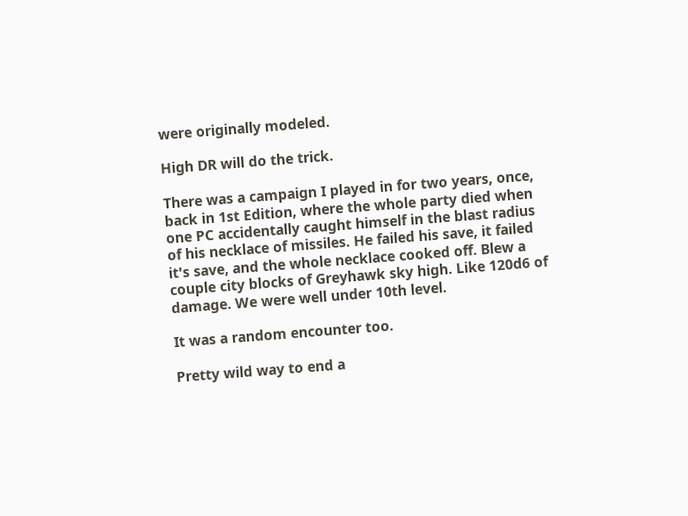were originally modeled.

High DR will do the trick.

There was a campaign I played in for two years, once, back in 1st Edition, where the whole party died when one PC accidentally caught himself in the blast radius of his necklace of missiles. He failed his save, it failed it's save, and the whole necklace cooked off. Blew a couple city blocks of Greyhawk sky high. Like 120d6 of damage. We were well under 10th level.

It was a random encounter too.

Pretty wild way to end a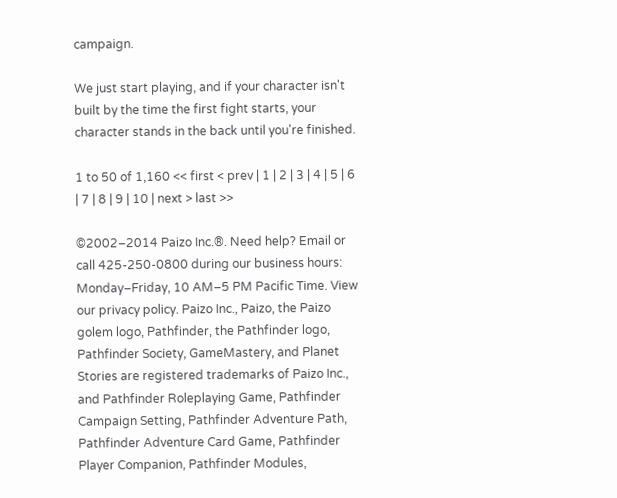campaign.

We just start playing, and if your character isn't built by the time the first fight starts, your character stands in the back until you're finished.

1 to 50 of 1,160 << first < prev | 1 | 2 | 3 | 4 | 5 | 6 | 7 | 8 | 9 | 10 | next > last >>

©2002–2014 Paizo Inc.®. Need help? Email or call 425-250-0800 during our business hours: Monday–Friday, 10 AM–5 PM Pacific Time. View our privacy policy. Paizo Inc., Paizo, the Paizo golem logo, Pathfinder, the Pathfinder logo, Pathfinder Society, GameMastery, and Planet Stories are registered trademarks of Paizo Inc., and Pathfinder Roleplaying Game, Pathfinder Campaign Setting, Pathfinder Adventure Path, Pathfinder Adventure Card Game, Pathfinder Player Companion, Pathfinder Modules,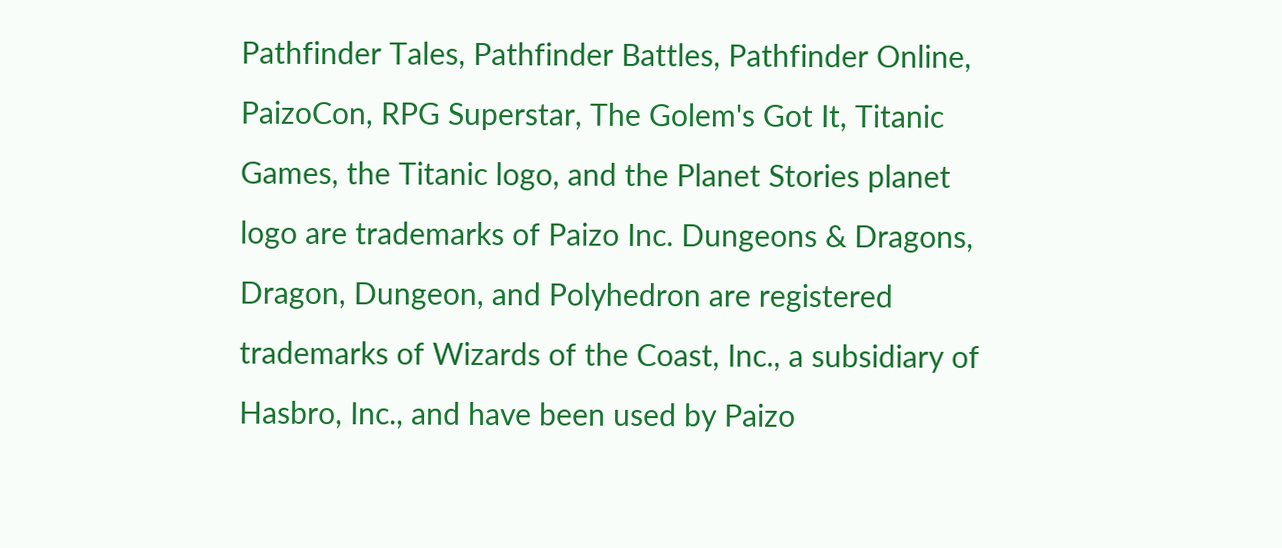Pathfinder Tales, Pathfinder Battles, Pathfinder Online, PaizoCon, RPG Superstar, The Golem's Got It, Titanic Games, the Titanic logo, and the Planet Stories planet logo are trademarks of Paizo Inc. Dungeons & Dragons, Dragon, Dungeon, and Polyhedron are registered trademarks of Wizards of the Coast, Inc., a subsidiary of Hasbro, Inc., and have been used by Paizo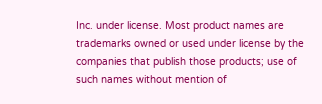Inc. under license. Most product names are trademarks owned or used under license by the companies that publish those products; use of such names without mention of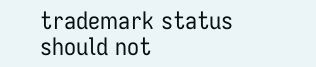trademark status should not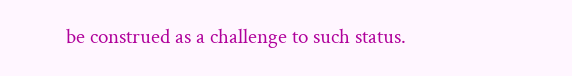be construed as a challenge to such status.